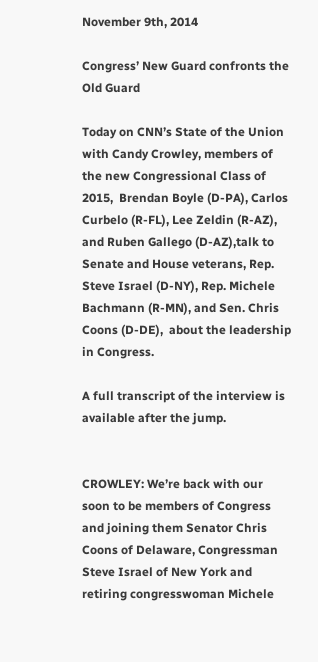November 9th, 2014

Congress’ New Guard confronts the Old Guard

Today on CNN’s State of the Union with Candy Crowley, members of the new Congressional Class of 2015,  Brendan Boyle (D-PA), Carlos Curbelo (R-FL), Lee Zeldin (R-AZ), and Ruben Gallego (D-AZ),talk to Senate and House veterans, Rep. Steve Israel (D-NY), Rep. Michele Bachmann (R-MN), and Sen. Chris Coons (D-DE),  about the leadership in Congress.

A full transcript of the interview is available after the jump.


CROWLEY: We’re back with our soon to be members of Congress and joining them Senator Chris Coons of Delaware, Congressman Steve Israel of New York and retiring congresswoman Michele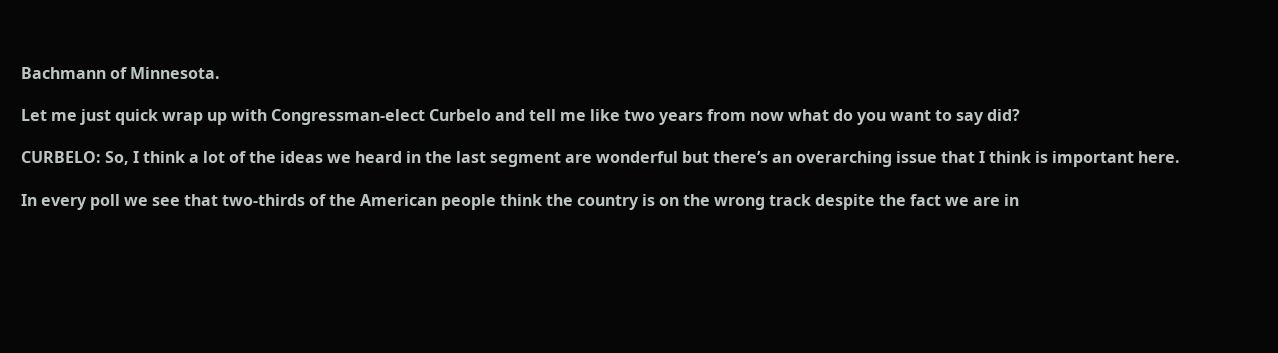Bachmann of Minnesota.

Let me just quick wrap up with Congressman-elect Curbelo and tell me like two years from now what do you want to say did?

CURBELO: So, I think a lot of the ideas we heard in the last segment are wonderful but there’s an overarching issue that I think is important here.

In every poll we see that two-thirds of the American people think the country is on the wrong track despite the fact we are in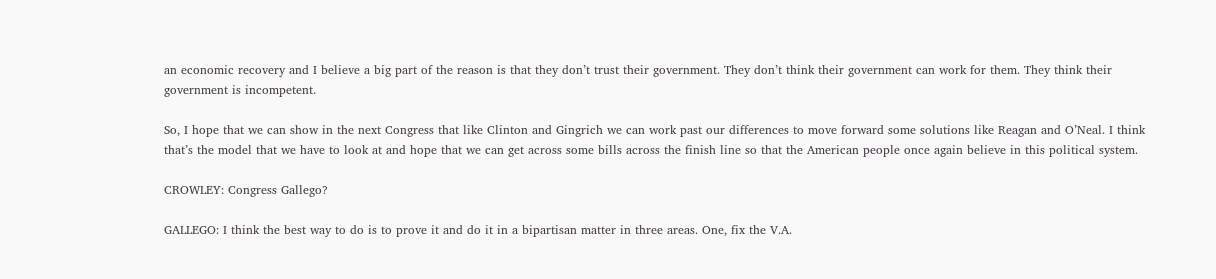an economic recovery and I believe a big part of the reason is that they don’t trust their government. They don’t think their government can work for them. They think their government is incompetent.

So, I hope that we can show in the next Congress that like Clinton and Gingrich we can work past our differences to move forward some solutions like Reagan and O’Neal. I think that’s the model that we have to look at and hope that we can get across some bills across the finish line so that the American people once again believe in this political system.

CROWLEY: Congress Gallego?

GALLEGO: I think the best way to do is to prove it and do it in a bipartisan matter in three areas. One, fix the V.A.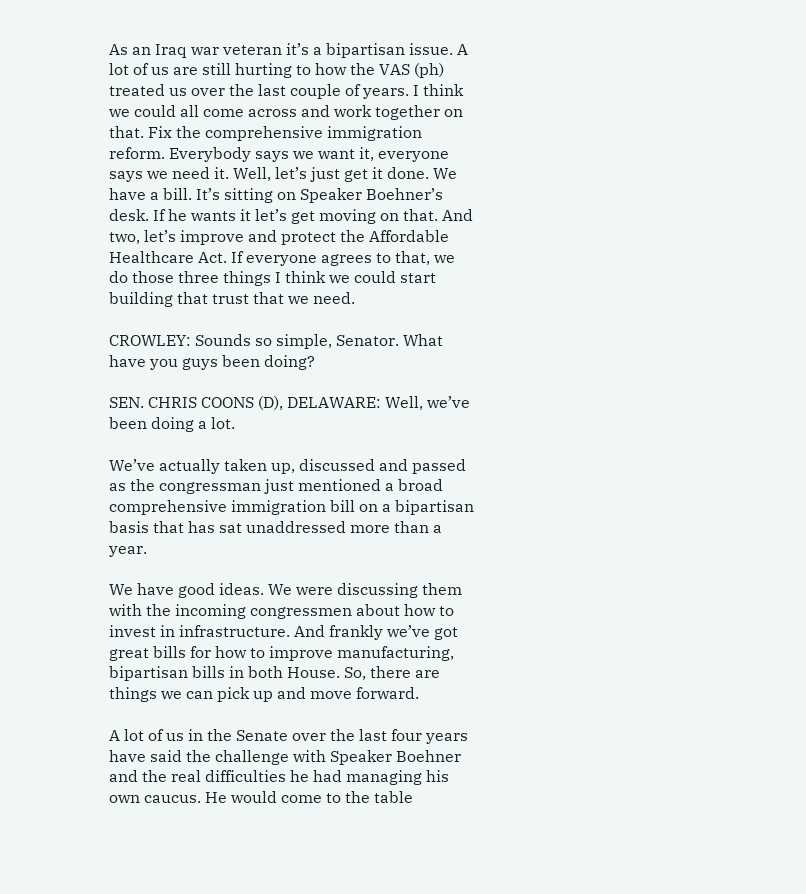As an Iraq war veteran it’s a bipartisan issue. A lot of us are still hurting to how the VAS (ph) treated us over the last couple of years. I think we could all come across and work together on that. Fix the comprehensive immigration reform. Everybody says we want it, everyone says we need it. Well, let’s just get it done. We have a bill. It’s sitting on Speaker Boehner’s desk. If he wants it let’s get moving on that. And two, let’s improve and protect the Affordable Healthcare Act. If everyone agrees to that, we do those three things I think we could start building that trust that we need.

CROWLEY: Sounds so simple, Senator. What have you guys been doing?

SEN. CHRIS COONS (D), DELAWARE: Well, we’ve been doing a lot.

We’ve actually taken up, discussed and passed as the congressman just mentioned a broad comprehensive immigration bill on a bipartisan basis that has sat unaddressed more than a year.

We have good ideas. We were discussing them with the incoming congressmen about how to invest in infrastructure. And frankly we’ve got great bills for how to improve manufacturing, bipartisan bills in both House. So, there are things we can pick up and move forward.

A lot of us in the Senate over the last four years have said the challenge with Speaker Boehner and the real difficulties he had managing his own caucus. He would come to the table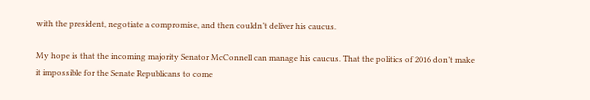with the president, negotiate a compromise, and then couldn’t deliver his caucus.

My hope is that the incoming majority Senator McConnell can manage his caucus. That the politics of 2016 don’t make it impossible for the Senate Republicans to come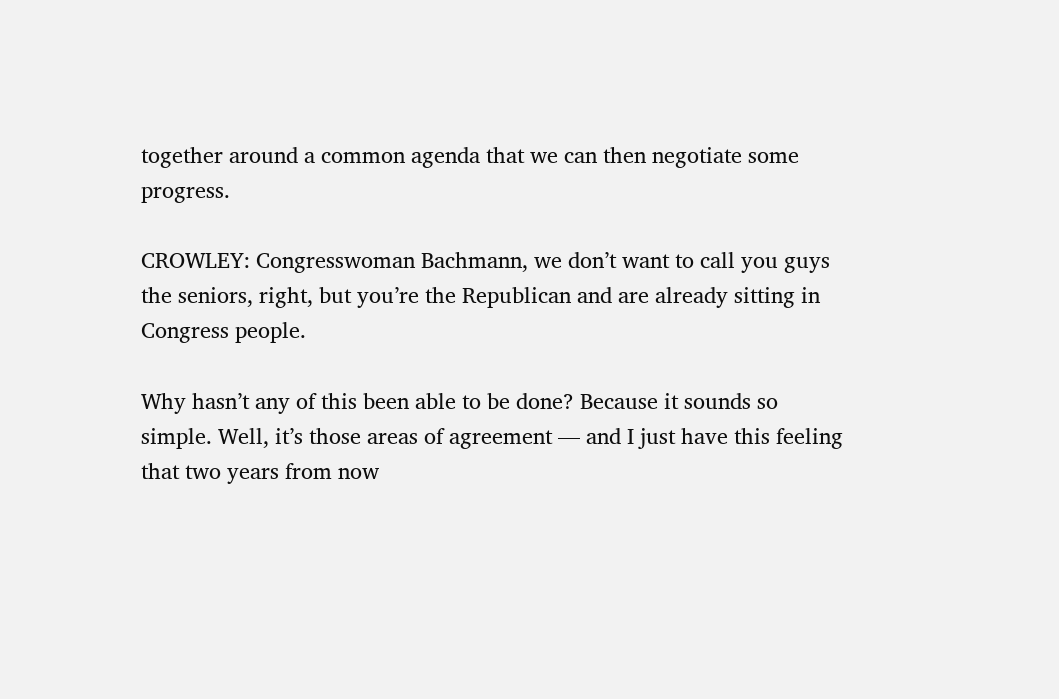together around a common agenda that we can then negotiate some progress.

CROWLEY: Congresswoman Bachmann, we don’t want to call you guys the seniors, right, but you’re the Republican and are already sitting in Congress people.

Why hasn’t any of this been able to be done? Because it sounds so simple. Well, it’s those areas of agreement — and I just have this feeling that two years from now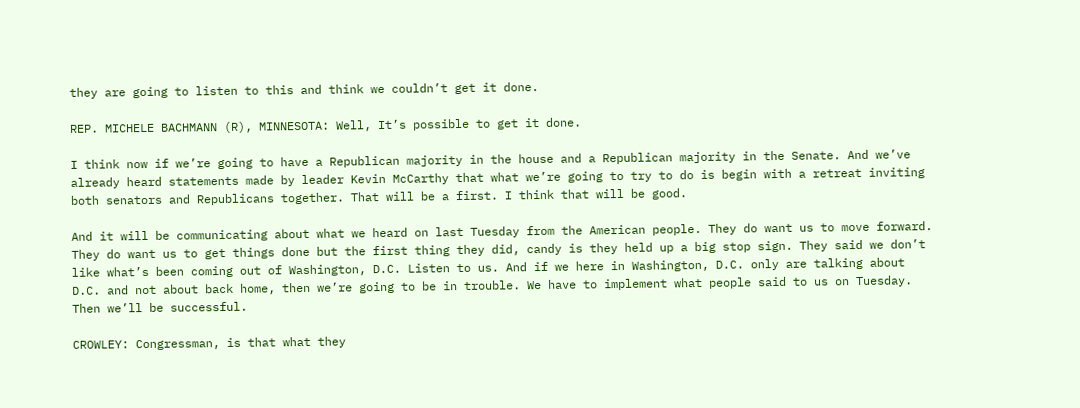they are going to listen to this and think we couldn’t get it done.

REP. MICHELE BACHMANN (R), MINNESOTA: Well, It’s possible to get it done.

I think now if we’re going to have a Republican majority in the house and a Republican majority in the Senate. And we’ve already heard statements made by leader Kevin McCarthy that what we’re going to try to do is begin with a retreat inviting both senators and Republicans together. That will be a first. I think that will be good.

And it will be communicating about what we heard on last Tuesday from the American people. They do want us to move forward. They do want us to get things done but the first thing they did, candy is they held up a big stop sign. They said we don’t like what’s been coming out of Washington, D.C. Listen to us. And if we here in Washington, D.C. only are talking about D.C. and not about back home, then we’re going to be in trouble. We have to implement what people said to us on Tuesday. Then we’ll be successful.

CROWLEY: Congressman, is that what they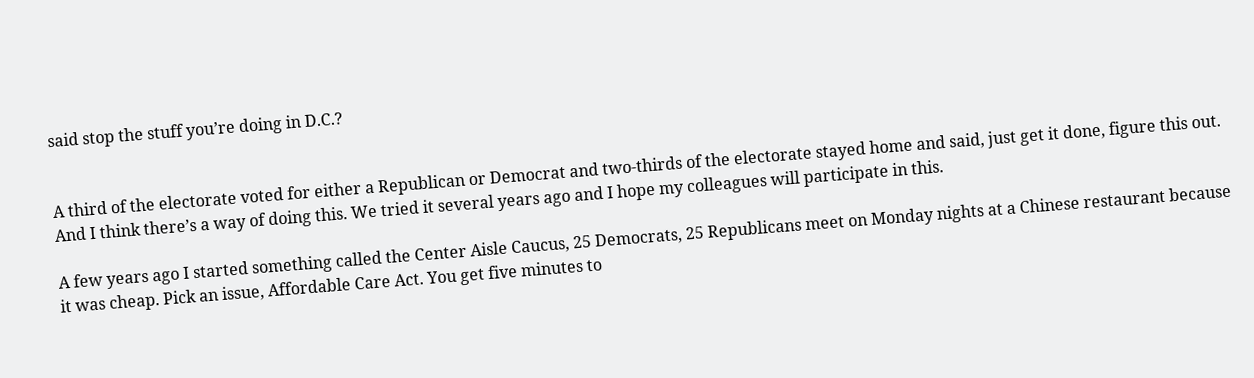said stop the stuff you’re doing in D.C.?


A third of the electorate voted for either a Republican or Democrat and two-thirds of the electorate stayed home and said, just get it done, figure this out. And I think there’s a way of doing this. We tried it several years ago and I hope my colleagues will participate in this.

A few years ago I started something called the Center Aisle Caucus, 25 Democrats, 25 Republicans meet on Monday nights at a Chinese restaurant because it was cheap. Pick an issue, Affordable Care Act. You get five minutes to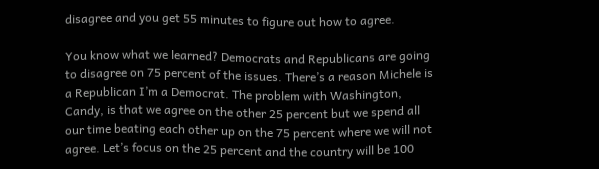disagree and you get 55 minutes to figure out how to agree.

You know what we learned? Democrats and Republicans are going to disagree on 75 percent of the issues. There’s a reason Michele is a Republican I’m a Democrat. The problem with Washington, Candy, is that we agree on the other 25 percent but we spend all our time beating each other up on the 75 percent where we will not agree. Let’s focus on the 25 percent and the country will be 100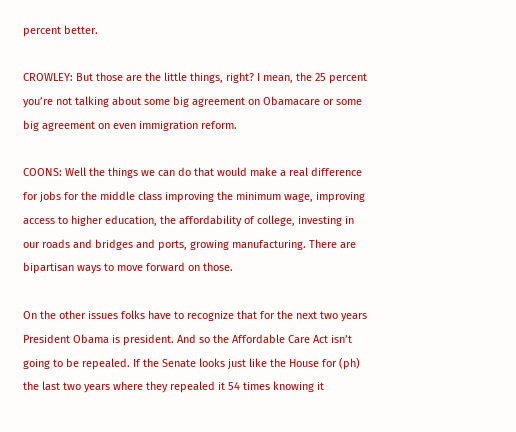percent better.

CROWLEY: But those are the little things, right? I mean, the 25 percent you’re not talking about some big agreement on Obamacare or some big agreement on even immigration reform.

COONS: Well the things we can do that would make a real difference for jobs for the middle class improving the minimum wage, improving access to higher education, the affordability of college, investing in our roads and bridges and ports, growing manufacturing. There are bipartisan ways to move forward on those.

On the other issues folks have to recognize that for the next two years President Obama is president. And so the Affordable Care Act isn’t going to be repealed. If the Senate looks just like the House for (ph) the last two years where they repealed it 54 times knowing it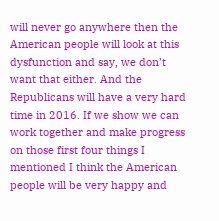will never go anywhere then the American people will look at this dysfunction and say, we don’t want that either. And the Republicans will have a very hard time in 2016. If we show we can work together and make progress on those first four things I mentioned I think the American people will be very happy and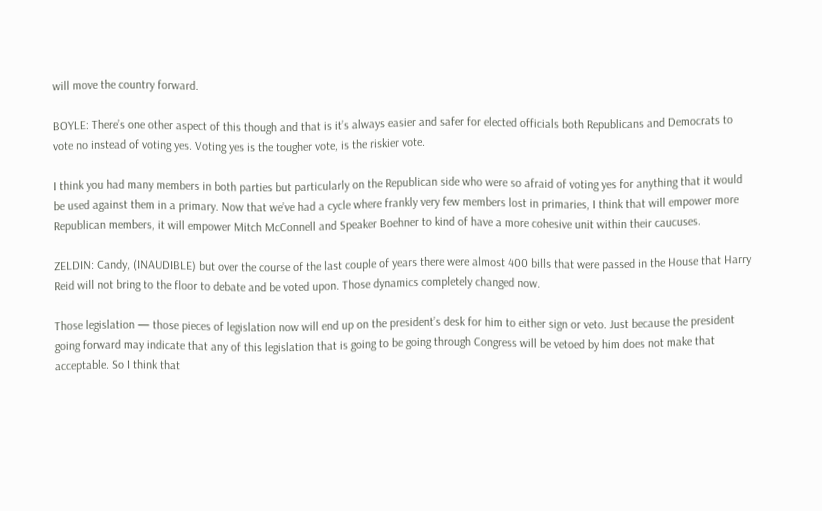will move the country forward.

BOYLE: There’s one other aspect of this though and that is it’s always easier and safer for elected officials both Republicans and Democrats to vote no instead of voting yes. Voting yes is the tougher vote, is the riskier vote.

I think you had many members in both parties but particularly on the Republican side who were so afraid of voting yes for anything that it would be used against them in a primary. Now that we’ve had a cycle where frankly very few members lost in primaries, I think that will empower more Republican members, it will empower Mitch McConnell and Speaker Boehner to kind of have a more cohesive unit within their caucuses.

ZELDIN: Candy, (INAUDIBLE) but over the course of the last couple of years there were almost 400 bills that were passed in the House that Harry Reid will not bring to the floor to debate and be voted upon. Those dynamics completely changed now.

Those legislation — those pieces of legislation now will end up on the president’s desk for him to either sign or veto. Just because the president going forward may indicate that any of this legislation that is going to be going through Congress will be vetoed by him does not make that acceptable. So I think that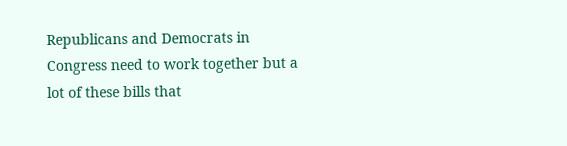Republicans and Democrats in Congress need to work together but a lot of these bills that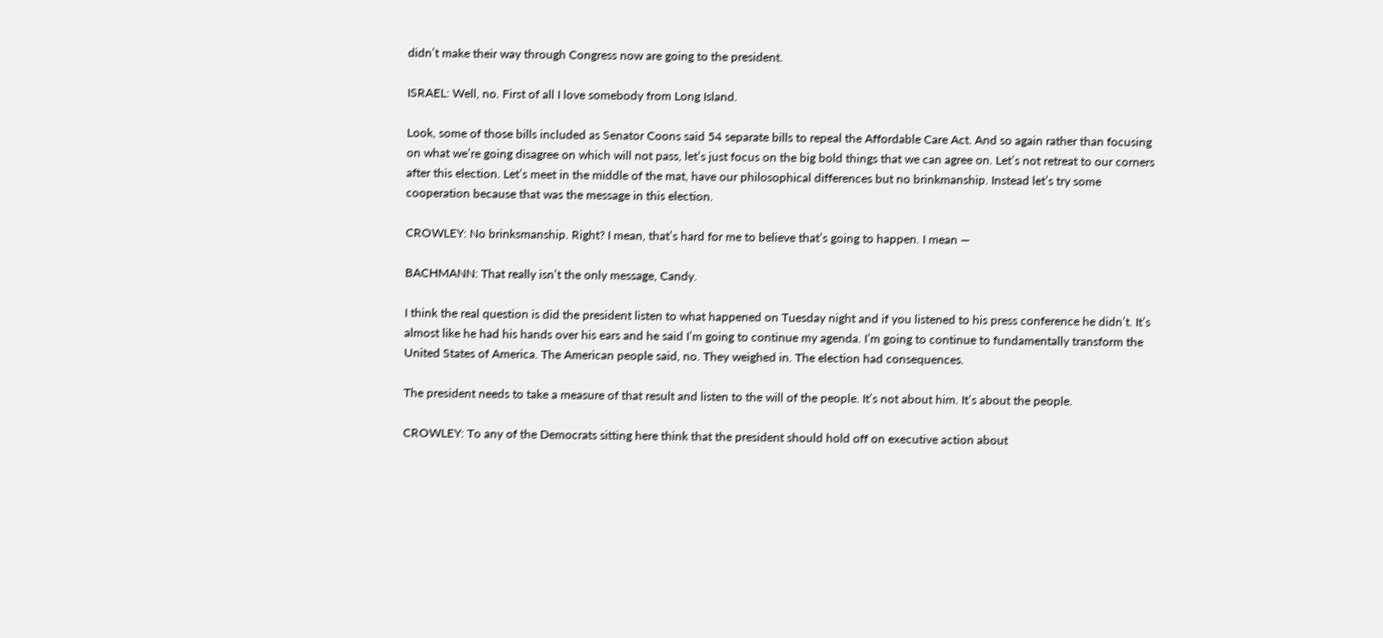didn’t make their way through Congress now are going to the president.

ISRAEL: Well, no. First of all I love somebody from Long Island.

Look, some of those bills included as Senator Coons said 54 separate bills to repeal the Affordable Care Act. And so again rather than focusing on what we’re going disagree on which will not pass, let’s just focus on the big bold things that we can agree on. Let’s not retreat to our corners after this election. Let’s meet in the middle of the mat, have our philosophical differences but no brinkmanship. Instead let’s try some cooperation because that was the message in this election.

CROWLEY: No brinksmanship. Right? I mean, that’s hard for me to believe that’s going to happen. I mean —

BACHMANN: That really isn’t the only message, Candy.

I think the real question is did the president listen to what happened on Tuesday night and if you listened to his press conference he didn’t. It’s almost like he had his hands over his ears and he said I’m going to continue my agenda. I’m going to continue to fundamentally transform the United States of America. The American people said, no. They weighed in. The election had consequences.

The president needs to take a measure of that result and listen to the will of the people. It’s not about him. It’s about the people.

CROWLEY: To any of the Democrats sitting here think that the president should hold off on executive action about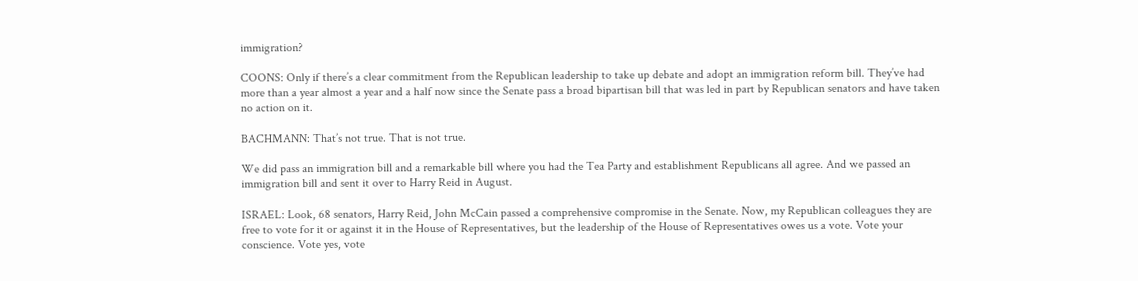immigration?

COONS: Only if there’s a clear commitment from the Republican leadership to take up debate and adopt an immigration reform bill. They’ve had more than a year almost a year and a half now since the Senate pass a broad bipartisan bill that was led in part by Republican senators and have taken no action on it.

BACHMANN: That’s not true. That is not true.

We did pass an immigration bill and a remarkable bill where you had the Tea Party and establishment Republicans all agree. And we passed an immigration bill and sent it over to Harry Reid in August.

ISRAEL: Look, 68 senators, Harry Reid, John McCain passed a comprehensive compromise in the Senate. Now, my Republican colleagues they are free to vote for it or against it in the House of Representatives, but the leadership of the House of Representatives owes us a vote. Vote your conscience. Vote yes, vote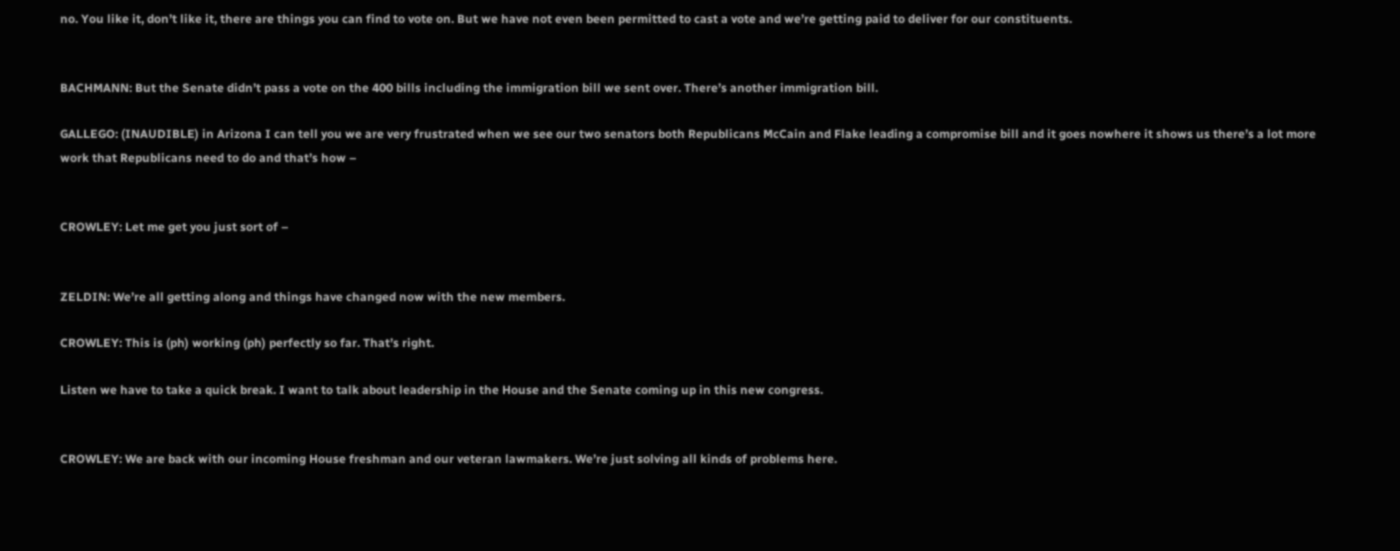no. You like it, don’t like it, there are things you can find to vote on. But we have not even been permitted to cast a vote and we’re getting paid to deliver for our constituents.


BACHMANN: But the Senate didn’t pass a vote on the 400 bills including the immigration bill we sent over. There’s another immigration bill.

GALLEGO: (INAUDIBLE) in Arizona I can tell you we are very frustrated when we see our two senators both Republicans McCain and Flake leading a compromise bill and it goes nowhere it shows us there’s a lot more work that Republicans need to do and that’s how –


CROWLEY: Let me get you just sort of –


ZELDIN: We’re all getting along and things have changed now with the new members.

CROWLEY: This is (ph) working (ph) perfectly so far. That’s right.

Listen we have to take a quick break. I want to talk about leadership in the House and the Senate coming up in this new congress.


CROWLEY: We are back with our incoming House freshman and our veteran lawmakers. We’re just solving all kinds of problems here.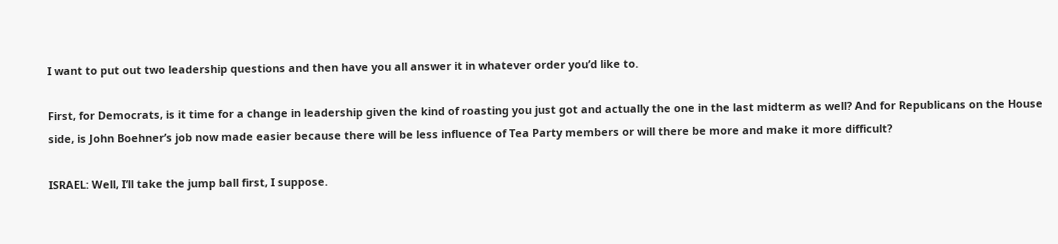I want to put out two leadership questions and then have you all answer it in whatever order you’d like to.

First, for Democrats, is it time for a change in leadership given the kind of roasting you just got and actually the one in the last midterm as well? And for Republicans on the House side, is John Boehner’s job now made easier because there will be less influence of Tea Party members or will there be more and make it more difficult?

ISRAEL: Well, I’ll take the jump ball first, I suppose.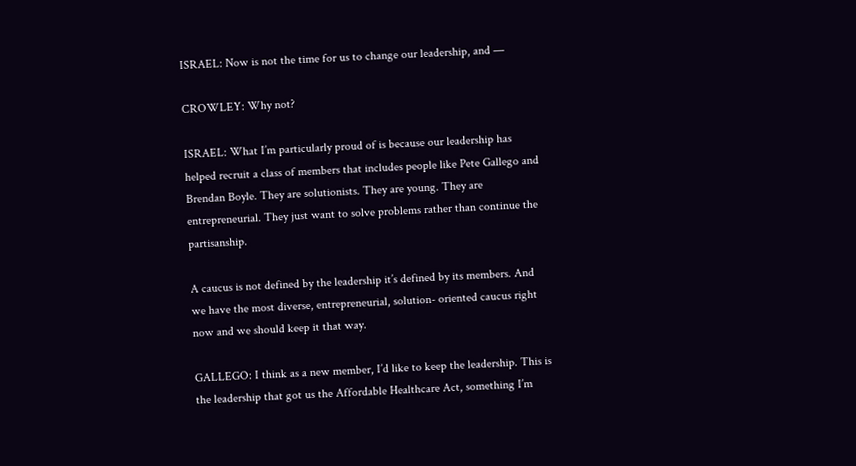ISRAEL: Now is not the time for us to change our leadership, and —

CROWLEY: Why not?

ISRAEL: What I’m particularly proud of is because our leadership has helped recruit a class of members that includes people like Pete Gallego and Brendan Boyle. They are solutionists. They are young. They are entrepreneurial. They just want to solve problems rather than continue the partisanship.

A caucus is not defined by the leadership it’s defined by its members. And we have the most diverse, entrepreneurial, solution- oriented caucus right now and we should keep it that way.

GALLEGO: I think as a new member, I’d like to keep the leadership. This is the leadership that got us the Affordable Healthcare Act, something I’m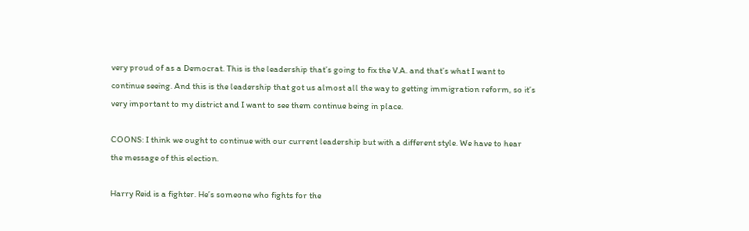very proud of as a Democrat. This is the leadership that’s going to fix the V.A. and that’s what I want to continue seeing. And this is the leadership that got us almost all the way to getting immigration reform, so it’s very important to my district and I want to see them continue being in place.

COONS: I think we ought to continue with our current leadership but with a different style. We have to hear the message of this election.

Harry Reid is a fighter. He’s someone who fights for the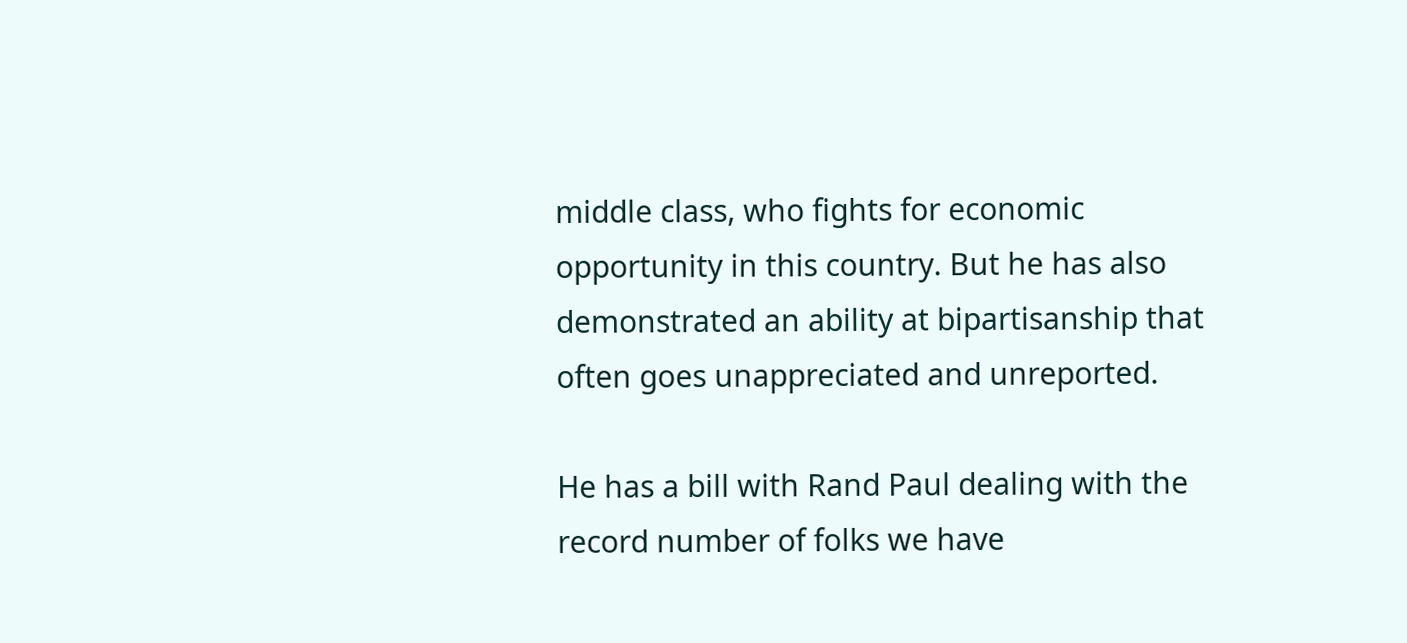middle class, who fights for economic opportunity in this country. But he has also demonstrated an ability at bipartisanship that often goes unappreciated and unreported.

He has a bill with Rand Paul dealing with the record number of folks we have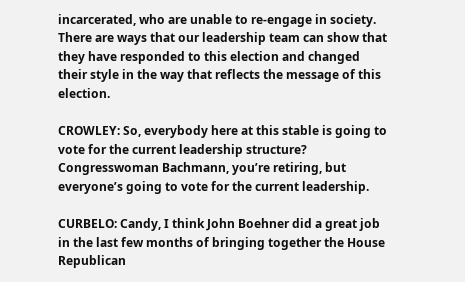incarcerated, who are unable to re-engage in society. There are ways that our leadership team can show that they have responded to this election and changed their style in the way that reflects the message of this election.

CROWLEY: So, everybody here at this stable is going to vote for the current leadership structure? Congresswoman Bachmann, you’re retiring, but everyone’s going to vote for the current leadership.

CURBELO: Candy, I think John Boehner did a great job in the last few months of bringing together the House Republican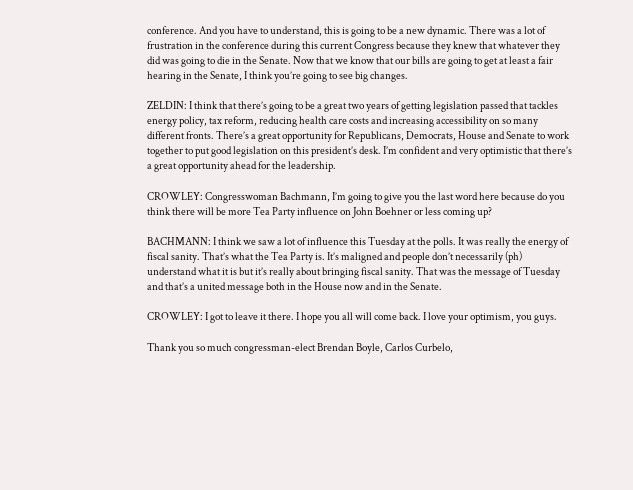conference. And you have to understand, this is going to be a new dynamic. There was a lot of frustration in the conference during this current Congress because they knew that whatever they did was going to die in the Senate. Now that we know that our bills are going to get at least a fair hearing in the Senate, I think you’re going to see big changes.

ZELDIN: I think that there’s going to be a great two years of getting legislation passed that tackles energy policy, tax reform, reducing health care costs and increasing accessibility on so many different fronts. There’s a great opportunity for Republicans, Democrats, House and Senate to work together to put good legislation on this president’s desk. I’m confident and very optimistic that there’s a great opportunity ahead for the leadership.

CROWLEY: Congresswoman Bachmann, I’m going to give you the last word here because do you think there will be more Tea Party influence on John Boehner or less coming up?

BACHMANN: I think we saw a lot of influence this Tuesday at the polls. It was really the energy of fiscal sanity. That’s what the Tea Party is. It’s maligned and people don’t necessarily (ph) understand what it is but it’s really about bringing fiscal sanity. That was the message of Tuesday and that’s a united message both in the House now and in the Senate.

CROWLEY: I got to leave it there. I hope you all will come back. I love your optimism, you guys.

Thank you so much congressman-elect Brendan Boyle, Carlos Curbelo,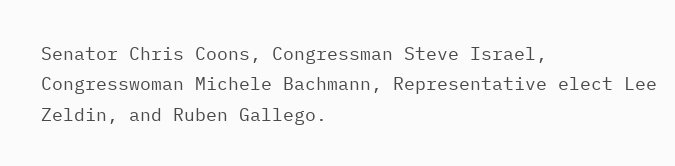Senator Chris Coons, Congressman Steve Israel, Congresswoman Michele Bachmann, Representative elect Lee Zeldin, and Ruben Gallego.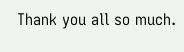Thank you all so much.